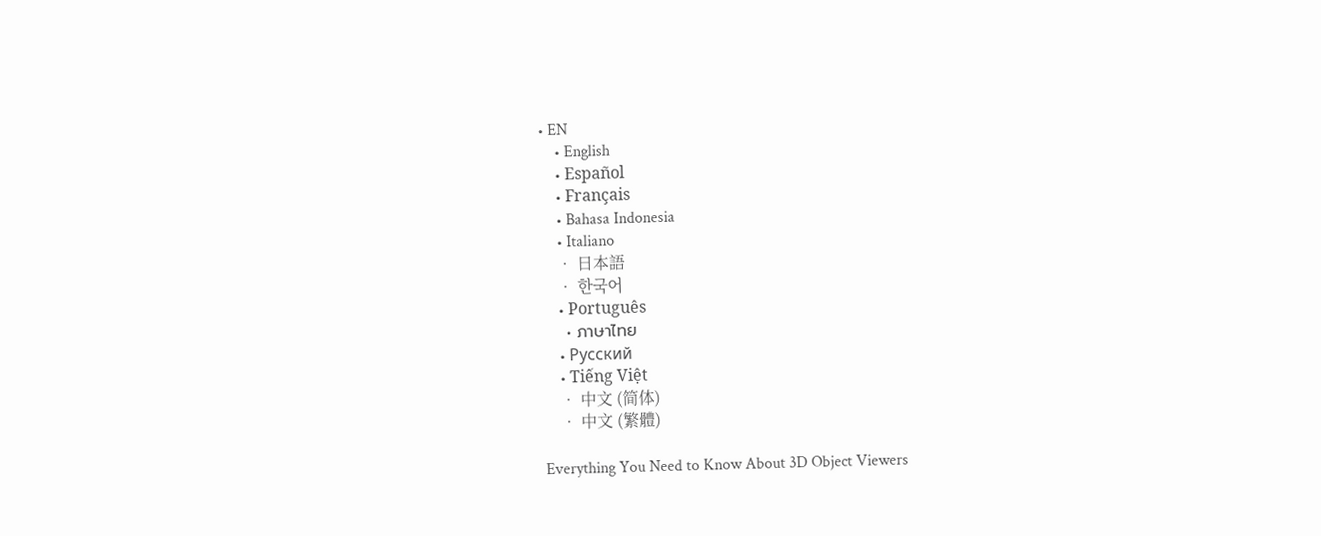• EN
    • English
    • Español
    • Français
    • Bahasa Indonesia
    • Italiano
    • 日本語
    • 한국어
    • Português
    • ภาษาไทย
    • Pусский
    • Tiếng Việt
    • 中文 (简体)
    • 中文 (繁體)

Everything You Need to Know About 3D Object Viewers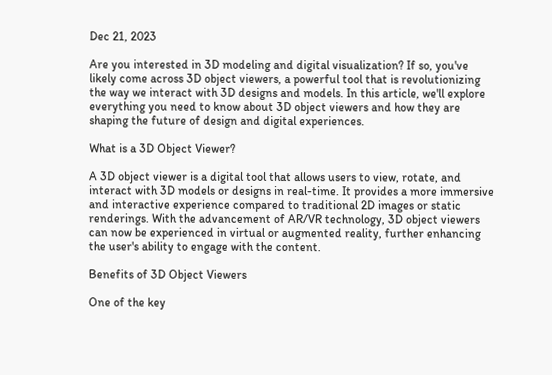Dec 21, 2023

Are you interested in 3D modeling and digital visualization? If so, you've likely come across 3D object viewers, a powerful tool that is revolutionizing the way we interact with 3D designs and models. In this article, we'll explore everything you need to know about 3D object viewers and how they are shaping the future of design and digital experiences.

What is a 3D Object Viewer?

A 3D object viewer is a digital tool that allows users to view, rotate, and interact with 3D models or designs in real-time. It provides a more immersive and interactive experience compared to traditional 2D images or static renderings. With the advancement of AR/VR technology, 3D object viewers can now be experienced in virtual or augmented reality, further enhancing the user's ability to engage with the content.

Benefits of 3D Object Viewers

One of the key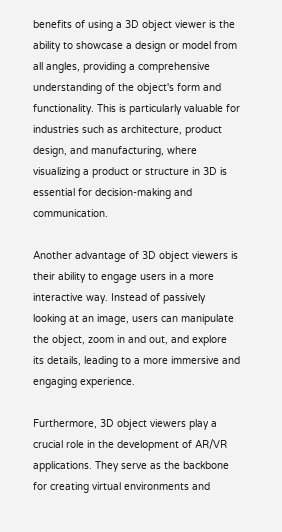benefits of using a 3D object viewer is the ability to showcase a design or model from all angles, providing a comprehensive understanding of the object's form and functionality. This is particularly valuable for industries such as architecture, product design, and manufacturing, where visualizing a product or structure in 3D is essential for decision-making and communication.

Another advantage of 3D object viewers is their ability to engage users in a more interactive way. Instead of passively looking at an image, users can manipulate the object, zoom in and out, and explore its details, leading to a more immersive and engaging experience.

Furthermore, 3D object viewers play a crucial role in the development of AR/VR applications. They serve as the backbone for creating virtual environments and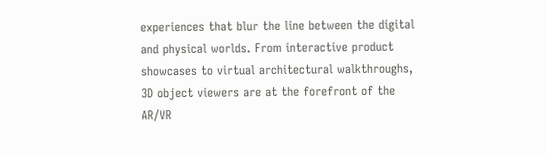experiences that blur the line between the digital and physical worlds. From interactive product showcases to virtual architectural walkthroughs, 3D object viewers are at the forefront of the AR/VR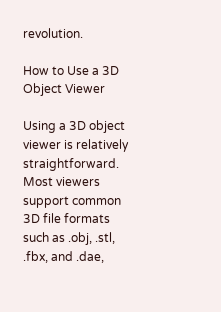revolution.

How to Use a 3D Object Viewer

Using a 3D object viewer is relatively straightforward. Most viewers support common 3D file formats such as .obj, .stl, .fbx, and .dae,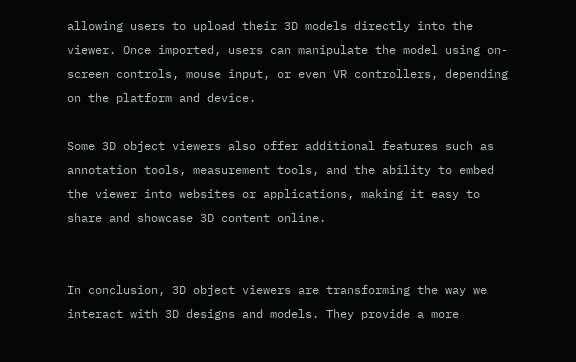allowing users to upload their 3D models directly into the viewer. Once imported, users can manipulate the model using on-screen controls, mouse input, or even VR controllers, depending on the platform and device.

Some 3D object viewers also offer additional features such as annotation tools, measurement tools, and the ability to embed the viewer into websites or applications, making it easy to share and showcase 3D content online.


In conclusion, 3D object viewers are transforming the way we interact with 3D designs and models. They provide a more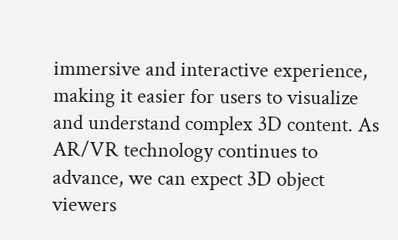immersive and interactive experience, making it easier for users to visualize and understand complex 3D content. As AR/VR technology continues to advance, we can expect 3D object viewers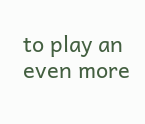to play an even more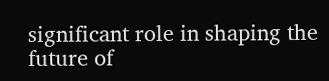significant role in shaping the future of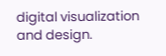digital visualization and design.